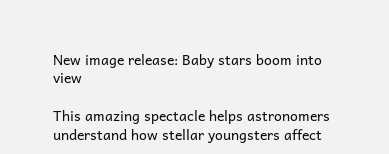New image release: Baby stars boom into view

This amazing spectacle helps astronomers understand how stellar youngsters affect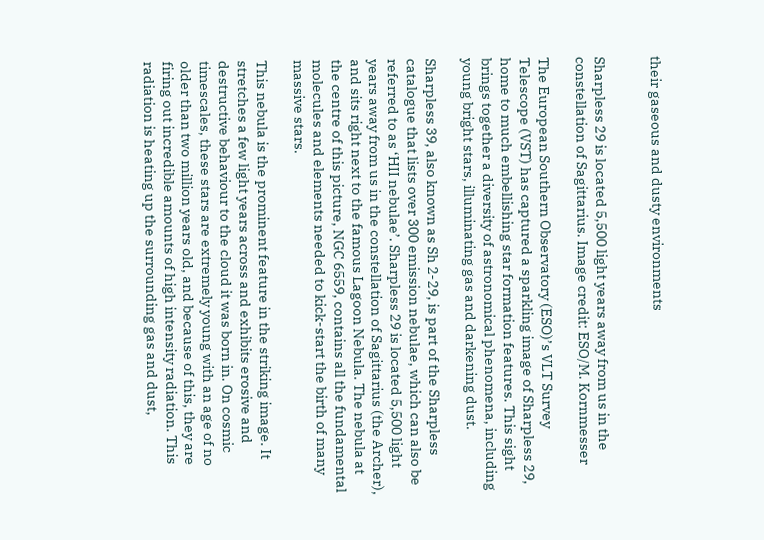their gaseous and dusty environments


Sharpless 29 is located 5,500 light years away from us in the constellation of Sagittarius. Image credit: ESO/M. Kornmesser

The European Southern Observatory (ESO)’s VLT Survey Telescope (VST) has captured a sparkling image of Sharpless 29, home to much embellishing star formation features. This sight brings together a diversity of astronomical phenomena, including young bright stars, illuminating gas and darkening dust.

Sharpless 39, also known as Sh 2-29, is part of the Sharpless catalogue that lists over 300 emission nebulae, which can also be referred to as ‘HII nebulae’. Sharpless 29 is located 5,500 light years away from us in the constellation of Sagittarius (the Archer), and sits right next to the famous Lagoon Nebula. The nebula at the centre of this picture, NGC 6559, contains all the fundamental molecules and elements needed to kick-start the birth of many massive stars.

This nebula is the prominent feature in the striking image. It stretches a few light years across and exhibits erosive and destructive behaviour to the cloud it was born in. On cosmic timescales, these stars are extremely young with an age of no older than two million years old, and because of this, they are firing out incredible amounts of high intensity radiation. This radiation is heating up the surrounding gas and dust,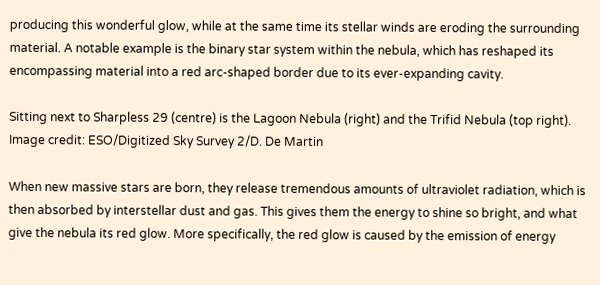producing this wonderful glow, while at the same time its stellar winds are eroding the surrounding material. A notable example is the binary star system within the nebula, which has reshaped its encompassing material into a red arc-shaped border due to its ever-expanding cavity.

Sitting next to Sharpless 29 (centre) is the Lagoon Nebula (right) and the Trifid Nebula (top right). Image credit: ESO/Digitized Sky Survey 2/D. De Martin

When new massive stars are born, they release tremendous amounts of ultraviolet radiation, which is then absorbed by interstellar dust and gas. This gives them the energy to shine so bright, and what give the nebula its red glow. More specifically, the red glow is caused by the emission of energy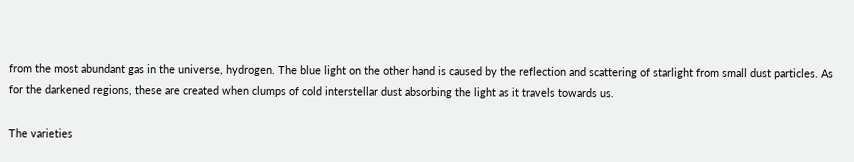from the most abundant gas in the universe, hydrogen. The blue light on the other hand is caused by the reflection and scattering of starlight from small dust particles. As for the darkened regions, these are created when clumps of cold interstellar dust absorbing the light as it travels towards us.

The varieties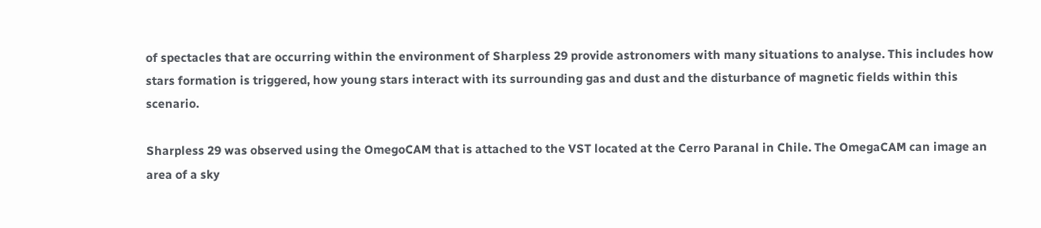of spectacles that are occurring within the environment of Sharpless 29 provide astronomers with many situations to analyse. This includes how stars formation is triggered, how young stars interact with its surrounding gas and dust and the disturbance of magnetic fields within this scenario.

Sharpless 29 was observed using the OmegoCAM that is attached to the VST located at the Cerro Paranal in Chile. The OmegaCAM can image an area of a sky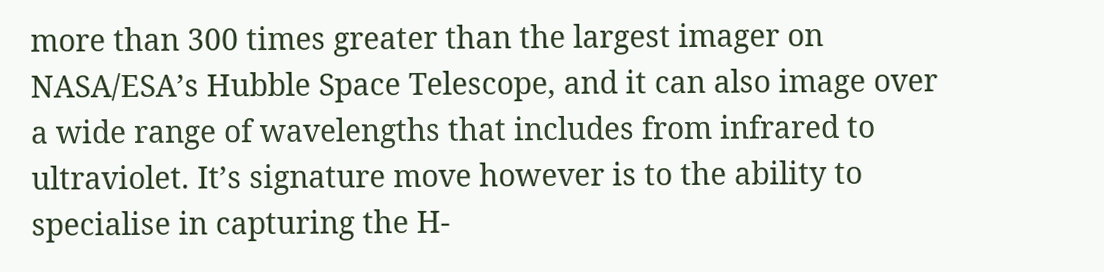more than 300 times greater than the largest imager on NASA/ESA’s Hubble Space Telescope, and it can also image over a wide range of wavelengths that includes from infrared to ultraviolet. It’s signature move however is to the ability to specialise in capturing the H-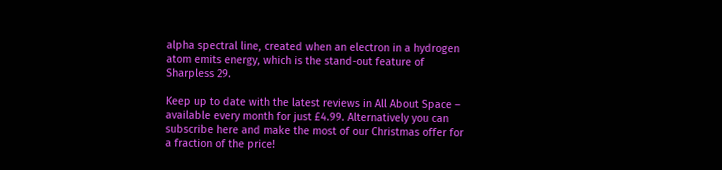alpha spectral line, created when an electron in a hydrogen atom emits energy, which is the stand-out feature of Sharpless 29.

Keep up to date with the latest reviews in All About Space – available every month for just £4.99. Alternatively you can subscribe here and make the most of our Christmas offer for a fraction of the price!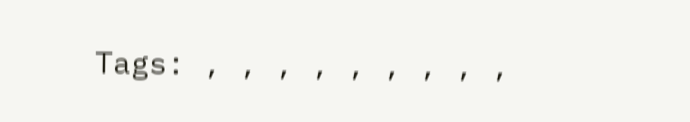Tags: , , , , , , , , ,